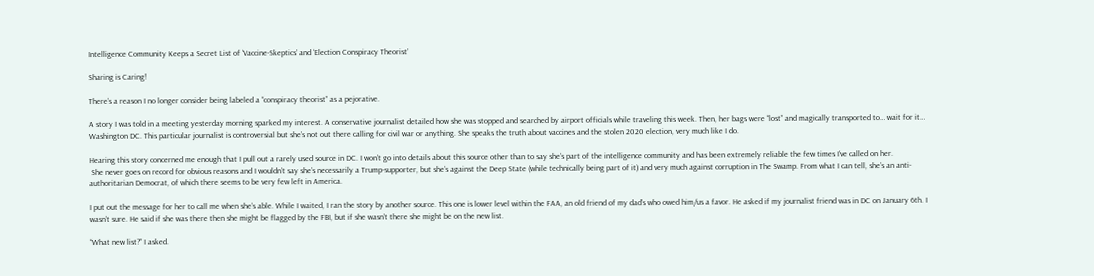Intelligence Community Keeps a Secret List of ‘Vaccine-Skeptics’ and ‘Election Conspiracy Theorist’

Sharing is Caring!

There’s a reason I no longer consider being labeled a “conspiracy theorist” as a pejorative.

A story I was told in a meeting yesterday morning sparked my interest. A conservative journalist detailed how she was stopped and searched by airport officials while traveling this week. Then, her bags were “lost” and magically transported to… wait for it… Washington DC. This particular journalist is controversial but she’s not out there calling for civil war or anything. She speaks the truth about vaccines and the stolen 2020 election, very much like I do.

Hearing this story concerned me enough that I pull out a rarely used source in DC. I won’t go into details about this source other than to say she’s part of the intelligence community and has been extremely reliable the few times I’ve called on her.
 She never goes on record for obvious reasons and I wouldn’t say she’s necessarily a Trump-supporter, but she’s against the Deep State (while technically being part of it) and very much against corruption in The Swamp. From what I can tell, she’s an anti-authoritarian Democrat, of which there seems to be very few left in America.

I put out the message for her to call me when she’s able. While I waited, I ran the story by another source. This one is lower level within the FAA, an old friend of my dad’s who owed him/us a favor. He asked if my journalist friend was in DC on January 6th. I wasn’t sure. He said if she was there then she might be flagged by the FBI, but if she wasn’t there she might be on the new list.

“What new list?” I asked.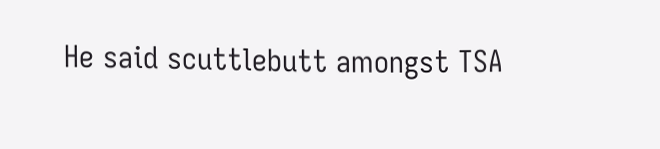He said scuttlebutt amongst TSA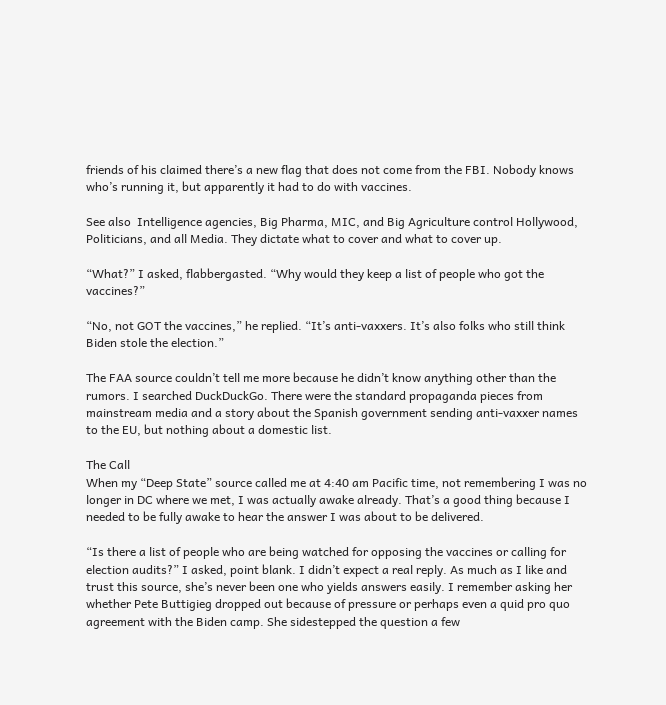friends of his claimed there’s a new flag that does not come from the FBI. Nobody knows who’s running it, but apparently it had to do with vaccines.

See also  Intelligence agencies, Big Pharma, MIC, and Big Agriculture control Hollywood, Politicians, and all Media. They dictate what to cover and what to cover up.

“What?” I asked, flabbergasted. “Why would they keep a list of people who got the vaccines?”

“No, not GOT the vaccines,” he replied. “It’s anti-vaxxers. It’s also folks who still think Biden stole the election.”

The FAA source couldn’t tell me more because he didn’t know anything other than the rumors. I searched DuckDuckGo. There were the standard propaganda pieces from mainstream media and a story about the Spanish government sending anti-vaxxer names to the EU, but nothing about a domestic list.

The Call
When my “Deep State” source called me at 4:40 am Pacific time, not remembering I was no longer in DC where we met, I was actually awake already. That’s a good thing because I needed to be fully awake to hear the answer I was about to be delivered.

“Is there a list of people who are being watched for opposing the vaccines or calling for election audits?” I asked, point blank. I didn’t expect a real reply. As much as I like and trust this source, she’s never been one who yields answers easily. I remember asking her whether Pete Buttigieg dropped out because of pressure or perhaps even a quid pro quo agreement with the Biden camp. She sidestepped the question a few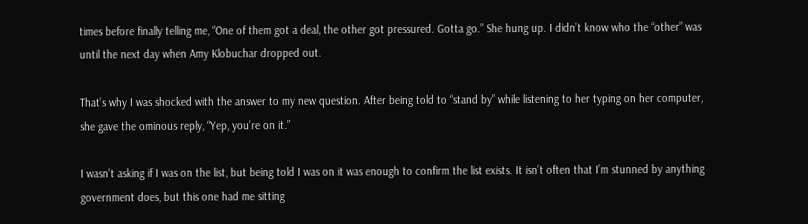times before finally telling me, “One of them got a deal, the other got pressured. Gotta go.” She hung up. I didn’t know who the “other” was until the next day when Amy Klobuchar dropped out.

That’s why I was shocked with the answer to my new question. After being told to “stand by” while listening to her typing on her computer, she gave the ominous reply, “Yep, you’re on it.”

I wasn’t asking if I was on the list, but being told I was on it was enough to confirm the list exists. It isn’t often that I’m stunned by anything government does, but this one had me sitting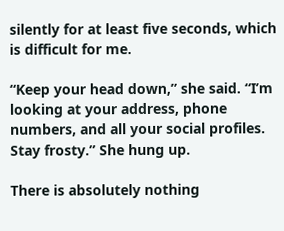silently for at least five seconds, which is difficult for me.

“Keep your head down,” she said. “I’m looking at your address, phone numbers, and all your social profiles. Stay frosty.” She hung up.

There is absolutely nothing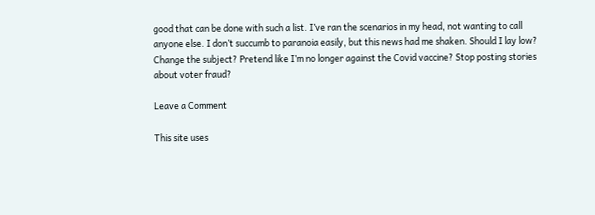good that can be done with such a list. I’ve ran the scenarios in my head, not wanting to call anyone else. I don’t succumb to paranoia easily, but this news had me shaken. Should I lay low? Change the subject? Pretend like I’m no longer against the Covid vaccine? Stop posting stories about voter fraud?

Leave a Comment

This site uses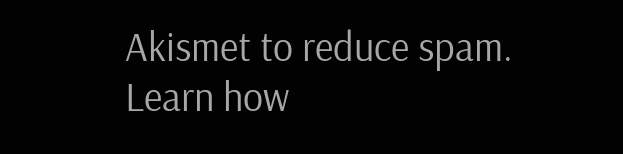Akismet to reduce spam. Learn how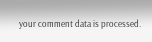your comment data is processed.